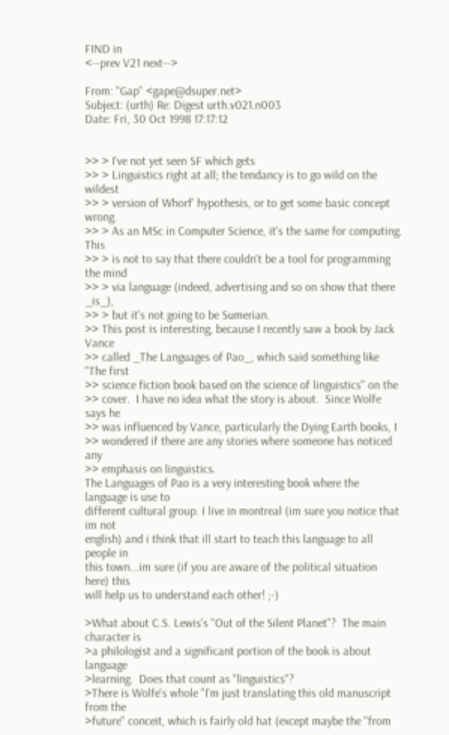FIND in
<--prev V21 next-->

From: "Gap" <gape@dsuper.net>
Subject: (urth) Re: Digest urth.v021.n003
Date: Fri, 30 Oct 1998 17:17:12


>> > I've not yet seen SF which gets
>> > Linguistics right at all; the tendancy is to go wild on the wildest
>> > version of Whorf' hypothesis, or to get some basic concept wrong.
>> > As an MSc in Computer Science, it's the same for computing.  This
>> > is not to say that there couldn't be a tool for programming the mind
>> > via language (indeed, advertising and so on show that there _is_),
>> > but it's not going to be Sumerian.
>> This post is interesting, because I recently saw a book by Jack Vance
>> called _The Languages of Pao_, which said something like "The first
>> science fiction book based on the science of linguistics" on the
>> cover.  I have no idea what the story is about.  Since Wolfe says he
>> was influenced by Vance, particularly the Dying Earth books, I
>> wondered if there are any stories where someone has noticed any
>> emphasis on linguistics.
The Languages of Pao is a very interesting book where the language is use to
different cultural group. I live in montreal (im sure you notice that im not
english) and i think that ill start to teach this language to all people in
this town...im sure (if you are aware of the political situation here) this
will help us to understand each other! ;-)

>What about C.S. Lewis's "Out of the Silent Planet"?  The main character is
>a philologist and a significant portion of the book is about language
>learning.  Does that count as "linguistics"?
>There is Wolfe's whole "I'm just translating this old manuscript from the
>future" conceit, which is fairly old hat (except maybe the "from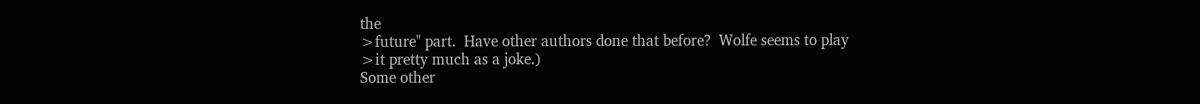the
>future" part.  Have other authors done that before?  Wolfe seems to play
>it pretty much as a joke.)
Some other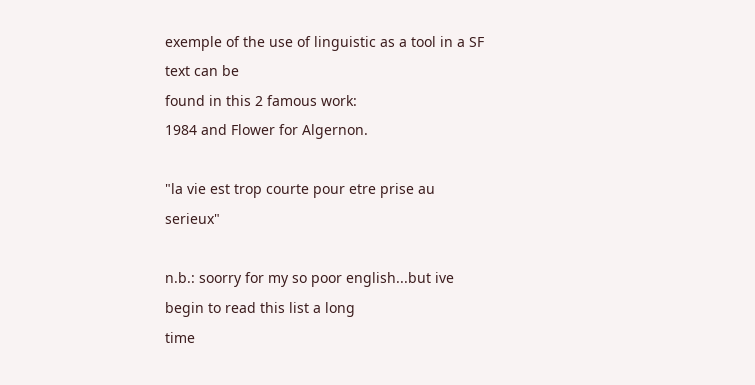exemple of the use of linguistic as a tool in a SF text can be
found in this 2 famous work:
1984 and Flower for Algernon.

"la vie est trop courte pour etre prise au serieux"

n.b.: soorry for my so poor english...but ive begin to read this list a long
time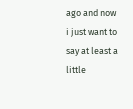ago and now i just want to say at least a little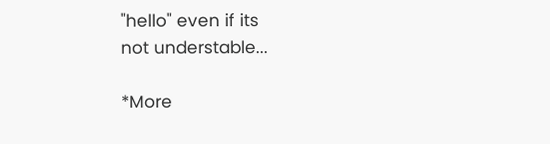"hello" even if its
not understable...

*More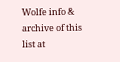Wolfe info & archive of this list at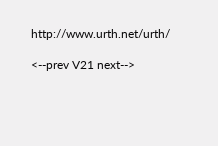http://www.urth.net/urth/

<--prev V21 next-->